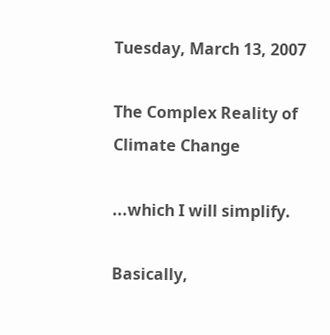Tuesday, March 13, 2007

The Complex Reality of Climate Change

...which I will simplify.

Basically,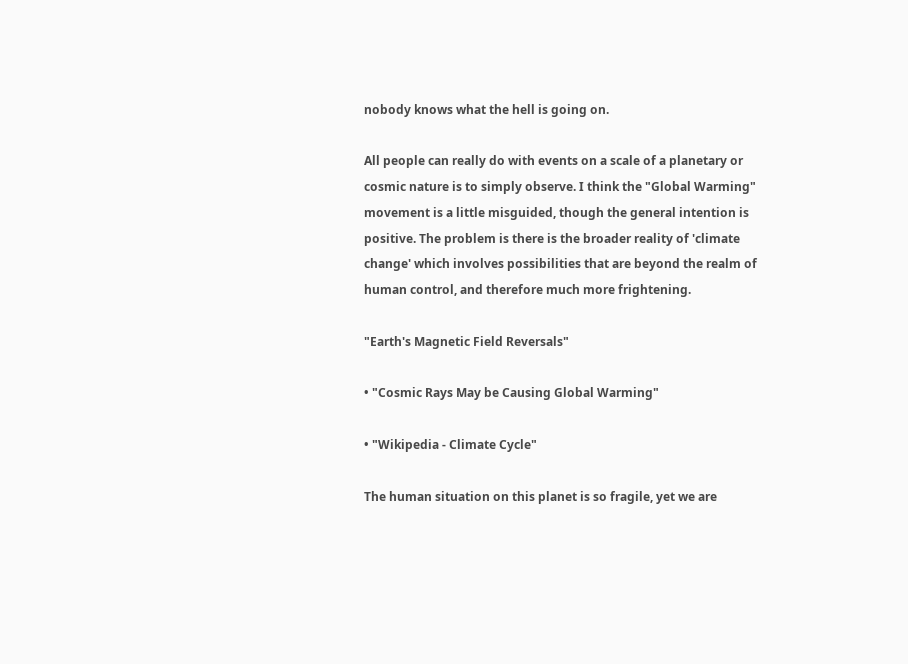nobody knows what the hell is going on.

All people can really do with events on a scale of a planetary or cosmic nature is to simply observe. I think the "Global Warming" movement is a little misguided, though the general intention is positive. The problem is there is the broader reality of 'climate change' which involves possibilities that are beyond the realm of human control, and therefore much more frightening.

"Earth's Magnetic Field Reversals"

• "Cosmic Rays May be Causing Global Warming"

• "Wikipedia - Climate Cycle"

The human situation on this planet is so fragile, yet we are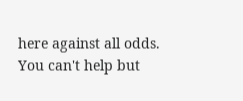here against all odds. You can't help but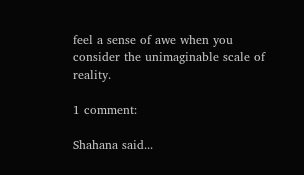feel a sense of awe when you consider the unimaginable scale of reality.

1 comment:

Shahana said...